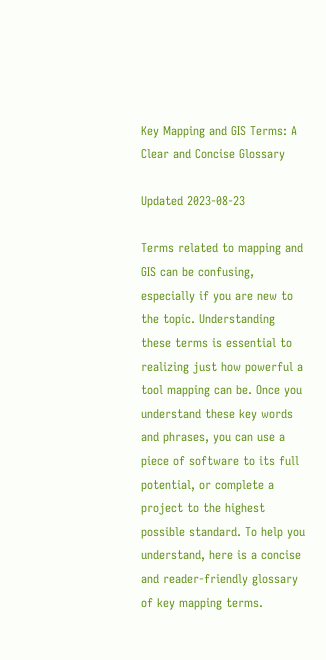Key Mapping and GIS Terms: A Clear and Concise Glossary

Updated 2023-08-23

Terms related to mapping and GIS can be confusing, especially if you are new to the topic. Understanding these terms is essential to realizing just how powerful a tool mapping can be. Once you understand these key words and phrases, you can use a piece of software to its full potential, or complete a project to the highest possible standard. To help you understand, here is a concise and reader-friendly glossary of key mapping terms.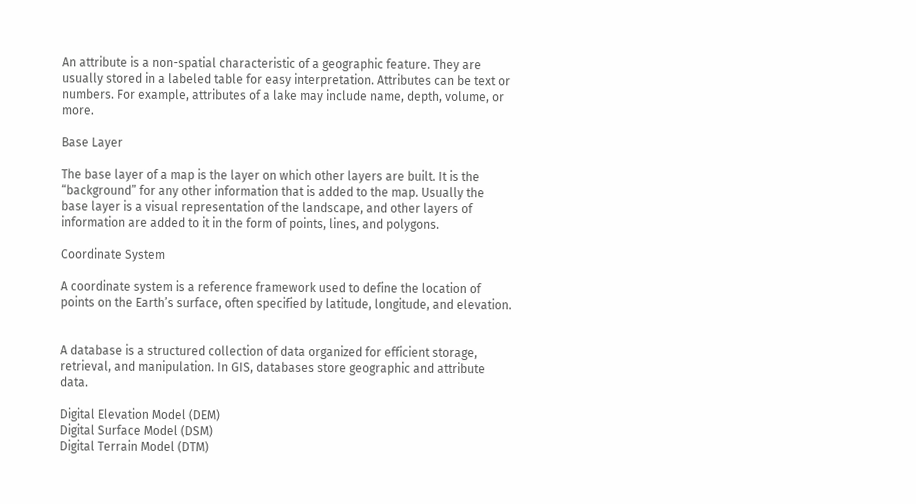An attribute is a non-spatial characteristic of a geographic feature. They are usually stored in a labeled table for easy interpretation. Attributes can be text or numbers. For example, attributes of a lake may include name, depth, volume, or more.

Base Layer

The base layer of a map is the layer on which other layers are built. It is the “background” for any other information that is added to the map. Usually the base layer is a visual representation of the landscape, and other layers of information are added to it in the form of points, lines, and polygons.

Coordinate System

A coordinate system is a reference framework used to define the location of points on the Earth’s surface, often specified by latitude, longitude, and elevation.


A database is a structured collection of data organized for efficient storage, retrieval, and manipulation. In GIS, databases store geographic and attribute data.

Digital Elevation Model (DEM)
Digital Surface Model (DSM)
Digital Terrain Model (DTM)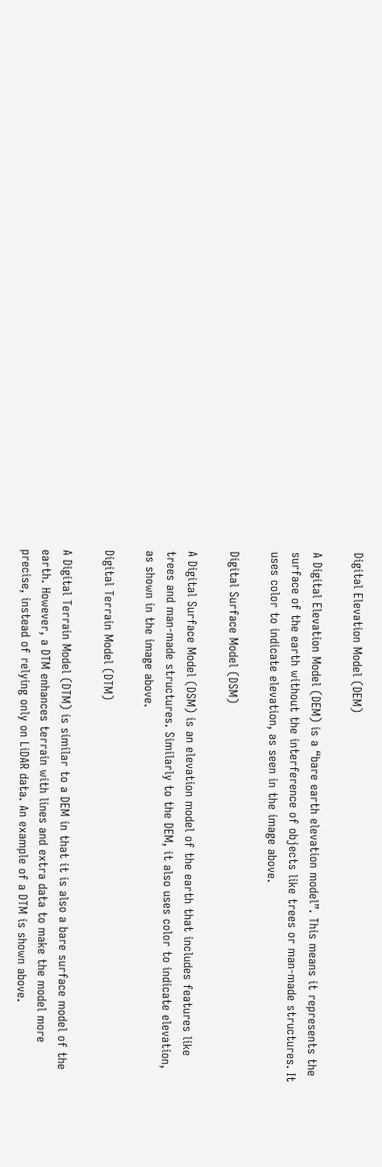Digital Elevation Model (DEM)

A Digital Elevation Model (DEM) is a “bare earth elevation model”. This means it represents the surface of the earth without the interference of objects like trees or man-made structures. It uses color to indicate elevation, as seen in the image above.

Digital Surface Model (DSM)

A Digital Surface Model (DSM) is an elevation model of the earth that includes features like trees and man-made structures. Similarly to the DEM, it also uses color to indicate elevation, as shown in the image above.

Digital Terrain Model (DTM)

A Digital Terrain Model (DTM) is similar to a DEM in that it is also a bare surface model of the earth. However, a DTM enhances terrain with lines and extra data to make the model more precise, instead of relying only on LiDAR data. An example of a DTM is shown above.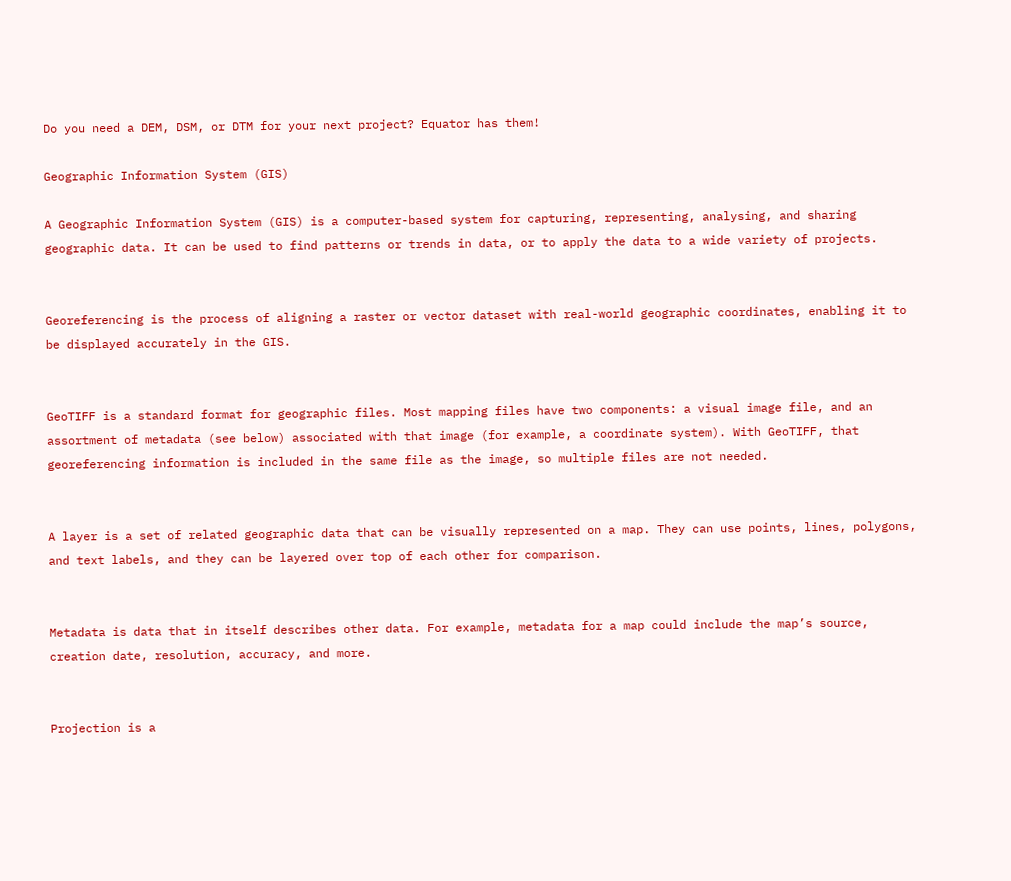Do you need a DEM, DSM, or DTM for your next project? Equator has them!

Geographic Information System (GIS)

A Geographic Information System (GIS) is a computer-based system for capturing, representing, analysing, and sharing geographic data. It can be used to find patterns or trends in data, or to apply the data to a wide variety of projects.


Georeferencing is the process of aligning a raster or vector dataset with real-world geographic coordinates, enabling it to be displayed accurately in the GIS.


GeoTIFF is a standard format for geographic files. Most mapping files have two components: a visual image file, and an assortment of metadata (see below) associated with that image (for example, a coordinate system). With GeoTIFF, that georeferencing information is included in the same file as the image, so multiple files are not needed.


A layer is a set of related geographic data that can be visually represented on a map. They can use points, lines, polygons, and text labels, and they can be layered over top of each other for comparison.


Metadata is data that in itself describes other data. For example, metadata for a map could include the map’s source, creation date, resolution, accuracy, and more.


Projection is a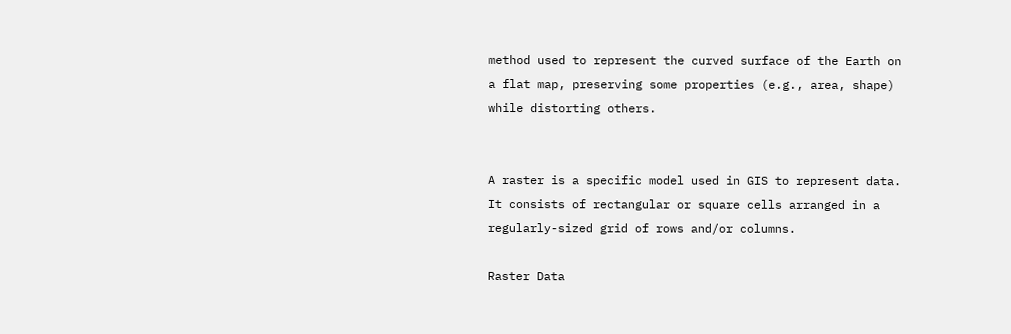method used to represent the curved surface of the Earth on a flat map, preserving some properties (e.g., area, shape) while distorting others.


A raster is a specific model used in GIS to represent data. It consists of rectangular or square cells arranged in a regularly-sized grid of rows and/or columns.

Raster Data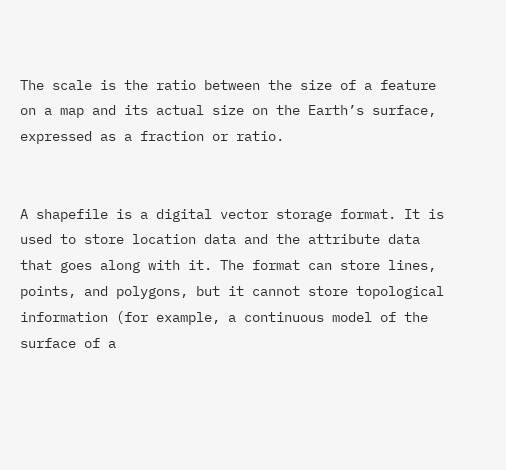The scale is the ratio between the size of a feature on a map and its actual size on the Earth’s surface, expressed as a fraction or ratio.


A shapefile is a digital vector storage format. It is used to store location data and the attribute data that goes along with it. The format can store lines, points, and polygons, but it cannot store topological information (for example, a continuous model of the surface of a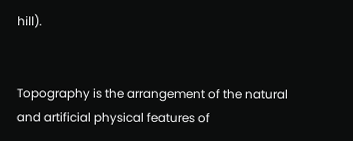hill).


Topography is the arrangement of the natural and artificial physical features of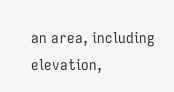an area, including elevation,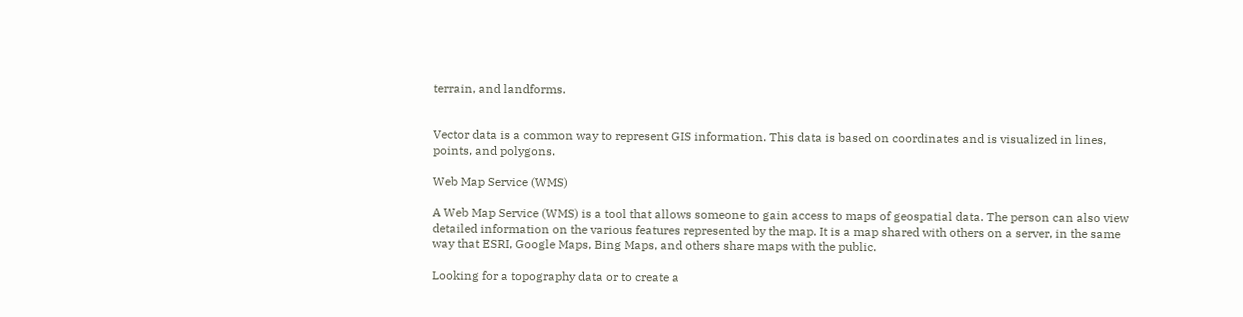terrain, and landforms.


Vector data is a common way to represent GIS information. This data is based on coordinates and is visualized in lines, points, and polygons.

Web Map Service (WMS)

A Web Map Service (WMS) is a tool that allows someone to gain access to maps of geospatial data. The person can also view detailed information on the various features represented by the map. It is a map shared with others on a server, in the same way that ESRI, Google Maps, Bing Maps, and others share maps with the public.

Looking for a topography data or to create a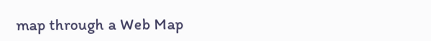map through a Web Map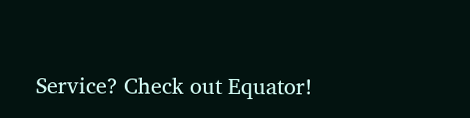Service? Check out Equator!